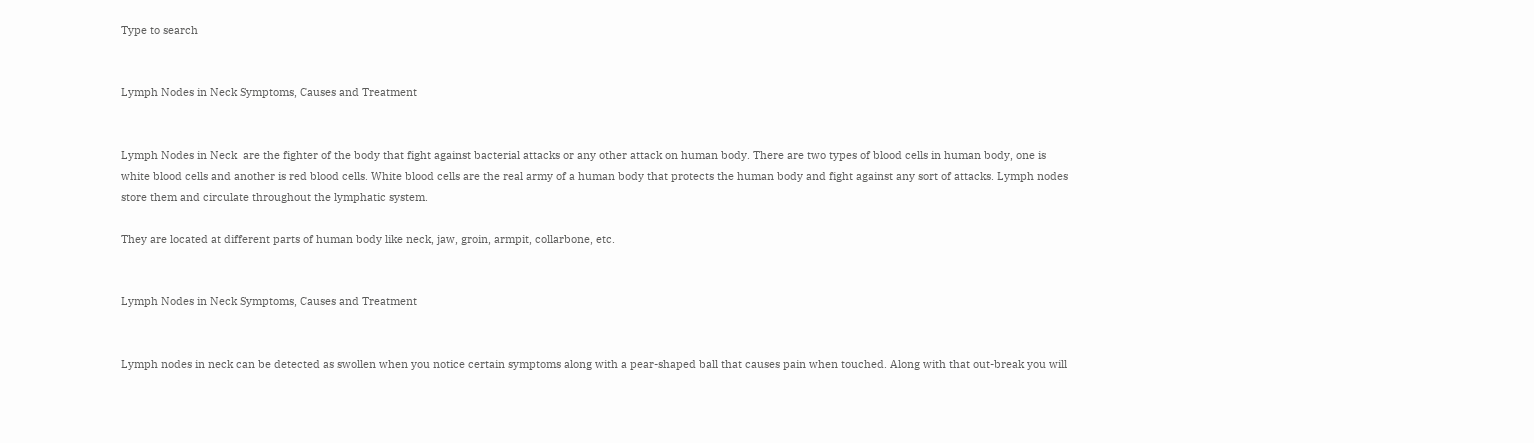Type to search


Lymph Nodes in Neck Symptoms, Causes and Treatment


Lymph Nodes in Neck  are the fighter of the body that fight against bacterial attacks or any other attack on human body. There are two types of blood cells in human body, one is white blood cells and another is red blood cells. White blood cells are the real army of a human body that protects the human body and fight against any sort of attacks. Lymph nodes store them and circulate throughout the lymphatic system.

They are located at different parts of human body like neck, jaw, groin, armpit, collarbone, etc.


Lymph Nodes in Neck Symptoms, Causes and Treatment


Lymph nodes in neck can be detected as swollen when you notice certain symptoms along with a pear-shaped ball that causes pain when touched. Along with that out-break you will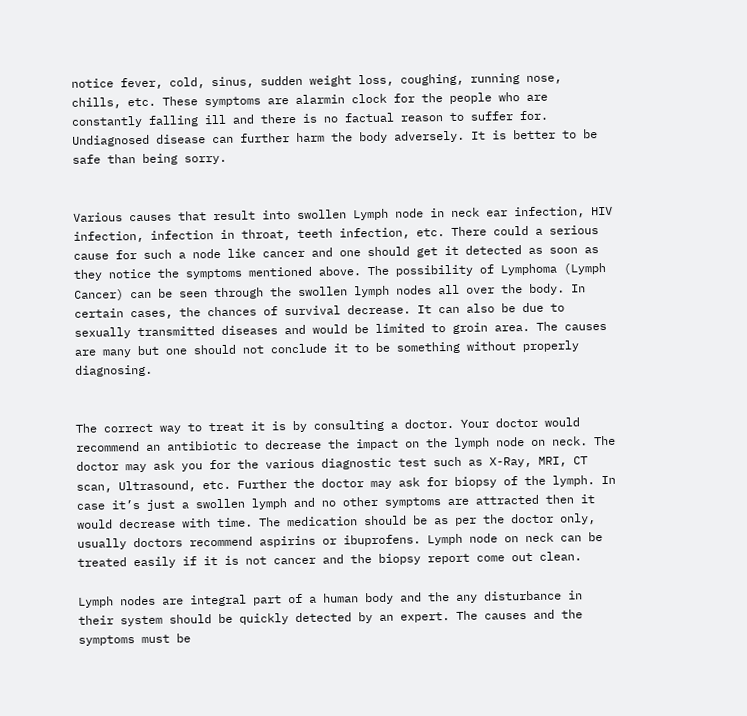notice fever, cold, sinus, sudden weight loss, coughing, running nose, chills, etc. These symptoms are alarmin clock for the people who are constantly falling ill and there is no factual reason to suffer for. Undiagnosed disease can further harm the body adversely. It is better to be safe than being sorry.


Various causes that result into swollen Lymph node in neck ear infection, HIV infection, infection in throat, teeth infection, etc. There could a serious cause for such a node like cancer and one should get it detected as soon as they notice the symptoms mentioned above. The possibility of Lymphoma (Lymph Cancer) can be seen through the swollen lymph nodes all over the body. In certain cases, the chances of survival decrease. It can also be due to sexually transmitted diseases and would be limited to groin area. The causes are many but one should not conclude it to be something without properly diagnosing.


The correct way to treat it is by consulting a doctor. Your doctor would recommend an antibiotic to decrease the impact on the lymph node on neck. The doctor may ask you for the various diagnostic test such as X-Ray, MRI, CT scan, Ultrasound, etc. Further the doctor may ask for biopsy of the lymph. In case it’s just a swollen lymph and no other symptoms are attracted then it would decrease with time. The medication should be as per the doctor only, usually doctors recommend aspirins or ibuprofens. Lymph node on neck can be treated easily if it is not cancer and the biopsy report come out clean.

Lymph nodes are integral part of a human body and the any disturbance in their system should be quickly detected by an expert. The causes and the symptoms must be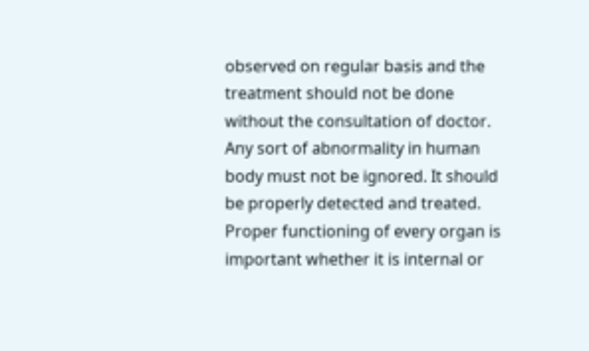observed on regular basis and the treatment should not be done without the consultation of doctor. Any sort of abnormality in human body must not be ignored. It should be properly detected and treated. Proper functioning of every organ is important whether it is internal or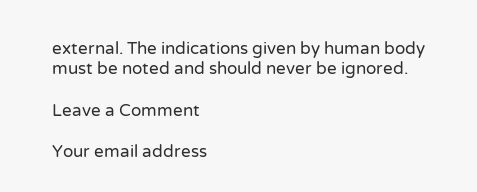external. The indications given by human body must be noted and should never be ignored.

Leave a Comment

Your email address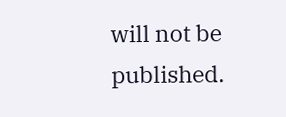will not be published.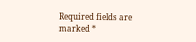Required fields are marked *